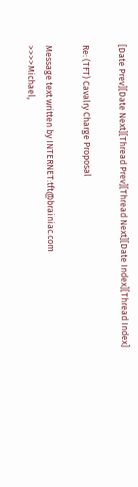[Date Prev][Date Next][Thread Prev][Thread Next][Date Index][Thread Index]

Re: (TFT) Cavalry Charge Proposal

Message text written by INTERNET:tft@brainiac.com
>>>>Michael,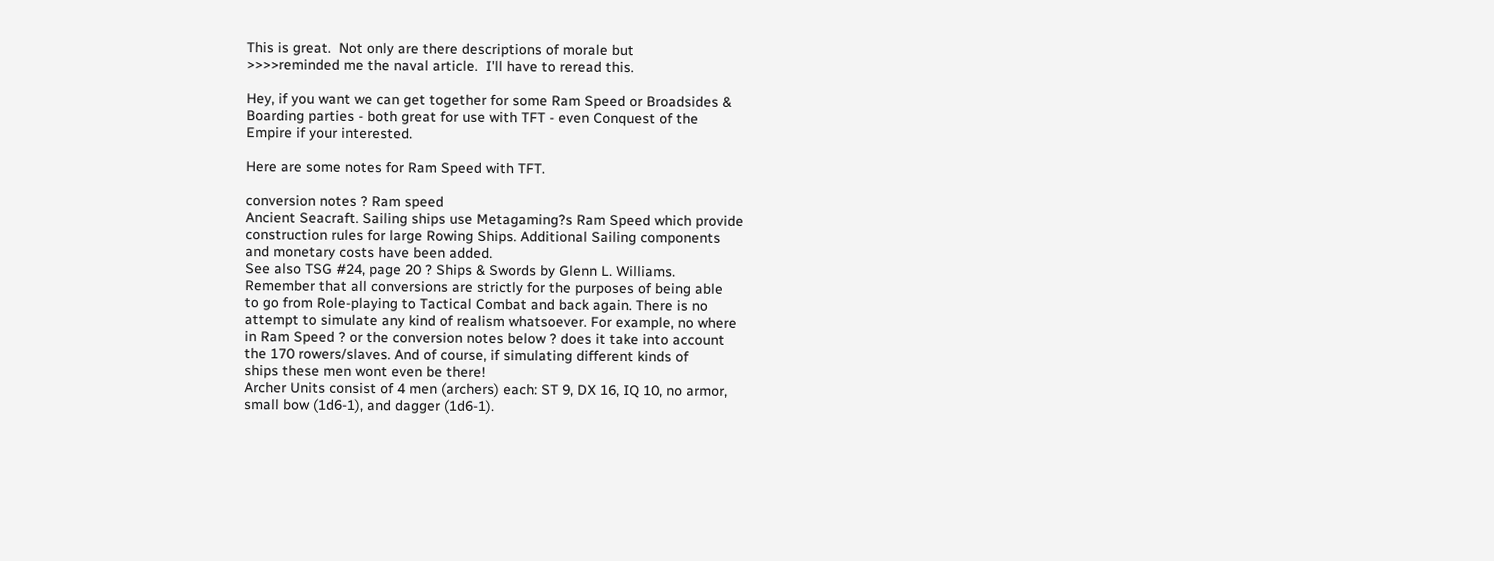This is great.  Not only are there descriptions of morale but
>>>>reminded me the naval article.  I'll have to reread this.

Hey, if you want we can get together for some Ram Speed or Broadsides &
Boarding parties - both great for use with TFT - even Conquest of the
Empire if your interested.

Here are some notes for Ram Speed with TFT.

conversion notes ? Ram speed
Ancient Seacraft. Sailing ships use Metagaming?s Ram Speed which provide
construction rules for large Rowing Ships. Additional Sailing components
and monetary costs have been added.
See also TSG #24, page 20 ? Ships & Swords by Glenn L. Williams.
Remember that all conversions are strictly for the purposes of being able
to go from Role-playing to Tactical Combat and back again. There is no
attempt to simulate any kind of realism whatsoever. For example, no where
in Ram Speed ? or the conversion notes below ? does it take into account
the 170 rowers/slaves. And of course, if simulating different kinds of
ships these men wont even be there!
Archer Units consist of 4 men (archers) each: ST 9, DX 16, IQ 10, no armor,
small bow (1d6-1), and dagger (1d6-1).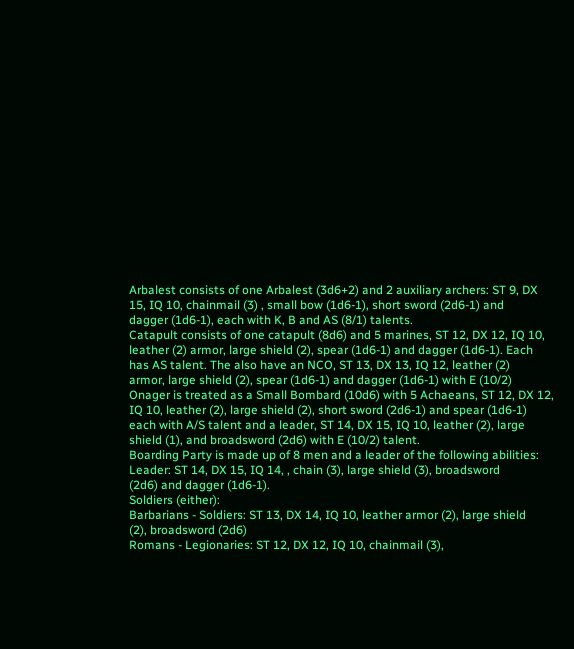Arbalest consists of one Arbalest (3d6+2) and 2 auxiliary archers: ST 9, DX
15, IQ 10, chainmail (3) , small bow (1d6-1), short sword (2d6-1) and
dagger (1d6-1), each with K, B and AS (8/1) talents.
Catapult consists of one catapult (8d6) and 5 marines, ST 12, DX 12, IQ 10,
leather (2) armor, large shield (2), spear (1d6-1) and dagger (1d6-1). Each
has AS talent. The also have an NCO, ST 13, DX 13, IQ 12, leather (2)
armor, large shield (2), spear (1d6-1) and dagger (1d6-1) with E (10/2)
Onager is treated as a Small Bombard (10d6) with 5 Achaeans, ST 12, DX 12,
IQ 10, leather (2), large shield (2), short sword (2d6-1) and spear (1d6-1)
each with A/S talent and a leader, ST 14, DX 15, IQ 10, leather (2), large
shield (1), and broadsword (2d6) with E (10/2) talent.
Boarding Party is made up of 8 men and a leader of the following abilities:
Leader: ST 14, DX 15, IQ 14, , chain (3), large shield (3), broadsword
(2d6) and dagger (1d6-1).
Soldiers (either):
Barbarians - Soldiers: ST 13, DX 14, IQ 10, leather armor (2), large shield
(2), broadsword (2d6)
Romans - Legionaries: ST 12, DX 12, IQ 10, chainmail (3),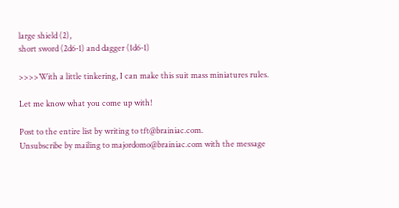large shield (2),
short sword (2d6-1) and dagger (1d6-1)

>>>>With a little tinkering, I can make this suit mass miniatures rules.

Let me know what you come up with!

Post to the entire list by writing to tft@brainiac.com.
Unsubscribe by mailing to majordomo@brainiac.com with the message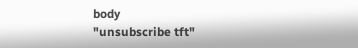body
"unsubscribe tft"